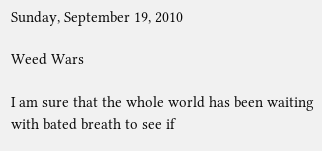Sunday, September 19, 2010

Weed Wars

I am sure that the whole world has been waiting with bated breath to see if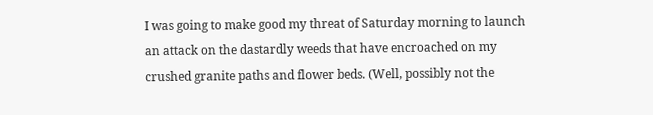I was going to make good my threat of Saturday morning to launch an attack on the dastardly weeds that have encroached on my crushed granite paths and flower beds. (Well, possibly not the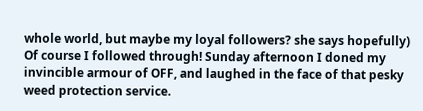whole world, but maybe my loyal followers? she says hopefully) Of course I followed through! Sunday afternoon I doned my invincible armour of OFF, and laughed in the face of that pesky weed protection service.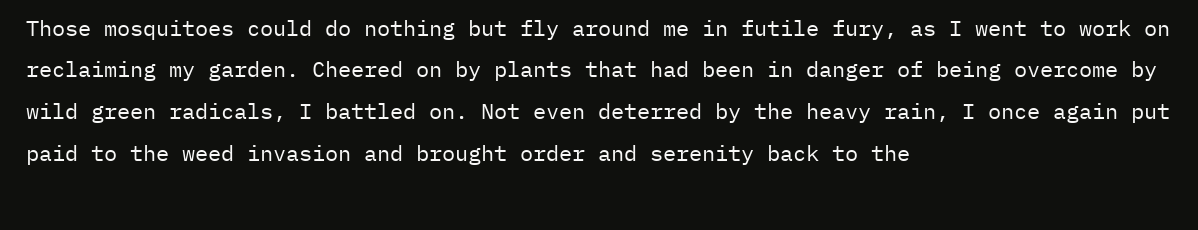Those mosquitoes could do nothing but fly around me in futile fury, as I went to work on reclaiming my garden. Cheered on by plants that had been in danger of being overcome by wild green radicals, I battled on. Not even deterred by the heavy rain, I once again put paid to the weed invasion and brought order and serenity back to the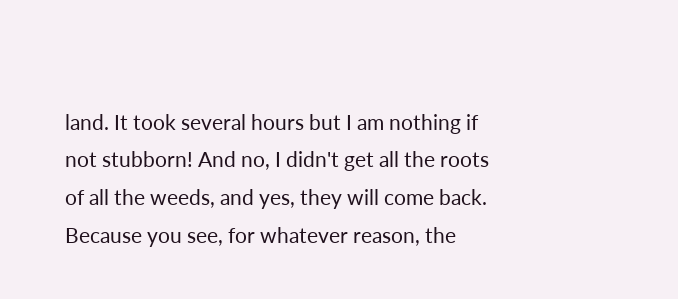land. It took several hours but I am nothing if not stubborn! And no, I didn't get all the roots of all the weeds, and yes, they will come back. Because you see, for whatever reason, the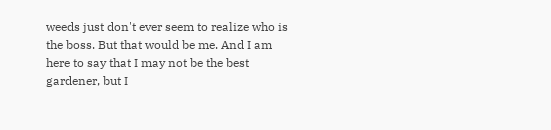weeds just don't ever seem to realize who is the boss. But that would be me. And I am here to say that I may not be the best gardener, but I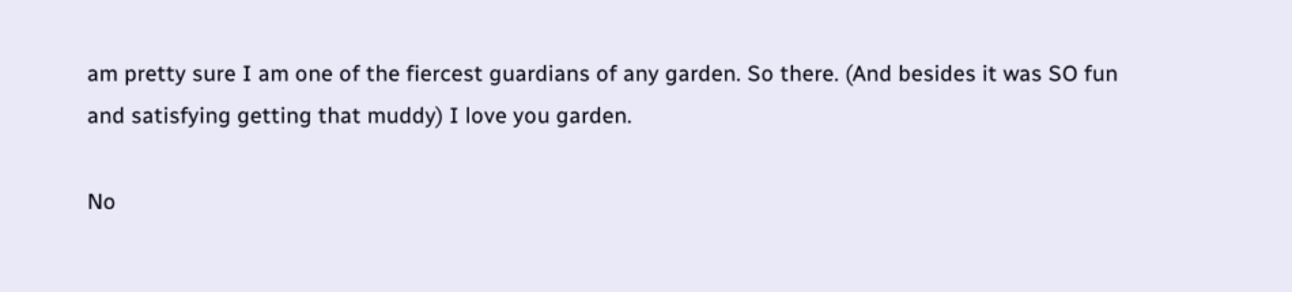am pretty sure I am one of the fiercest guardians of any garden. So there. (And besides it was SO fun and satisfying getting that muddy) I love you garden.

No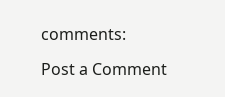comments:

Post a Comment